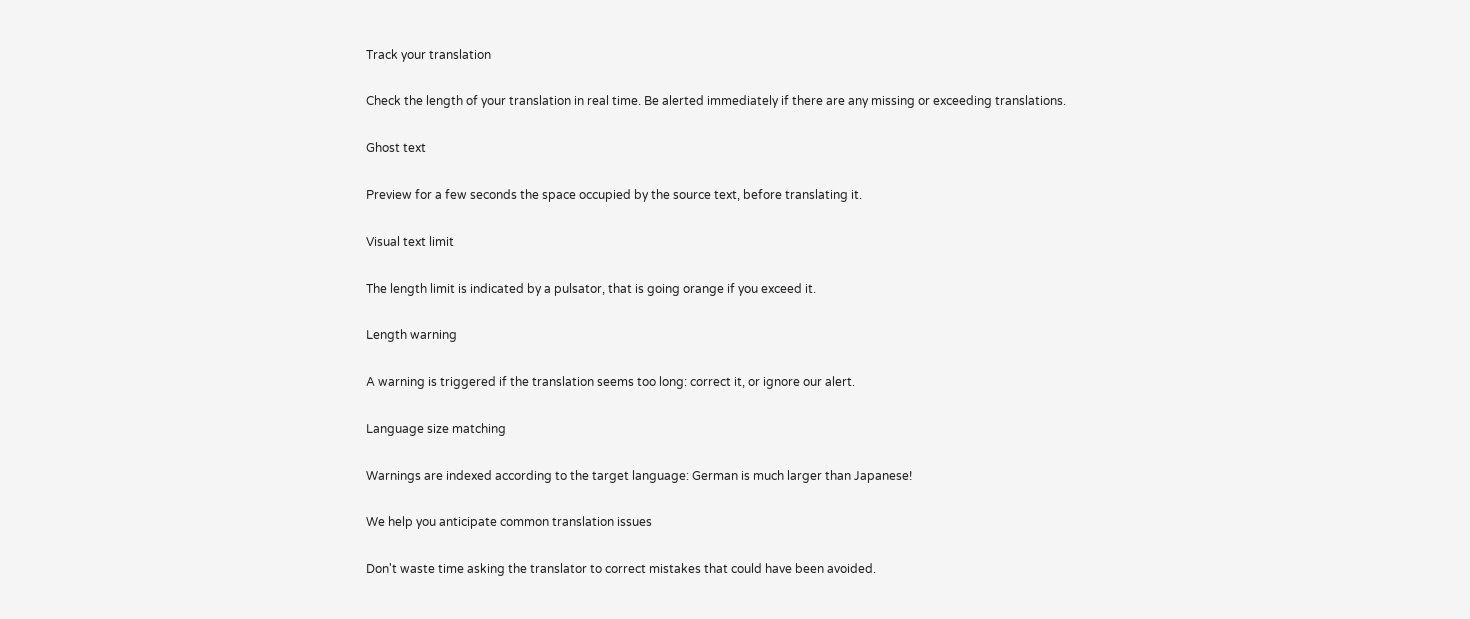Track your translation

Check the length of your translation in real time. Be alerted immediately if there are any missing or exceeding translations.

Ghost text

Preview for a few seconds the space occupied by the source text, before translating it.

Visual text limit

The length limit is indicated by a pulsator, that is going orange if you exceed it.

Length warning

A warning is triggered if the translation seems too long: correct it, or ignore our alert.

Language size matching

Warnings are indexed according to the target language: German is much larger than Japanese!

We help you anticipate common translation issues

Don't waste time asking the translator to correct mistakes that could have been avoided.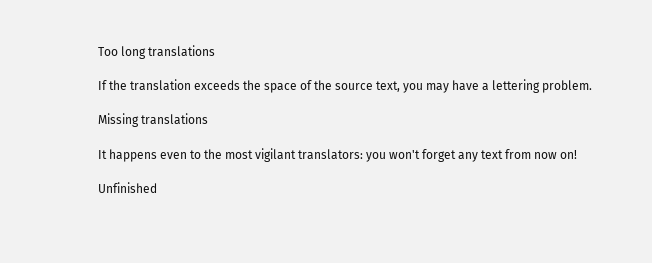Too long translations

If the translation exceeds the space of the source text, you may have a lettering problem.

Missing translations

It happens even to the most vigilant translators: you won't forget any text from now on!

Unfinished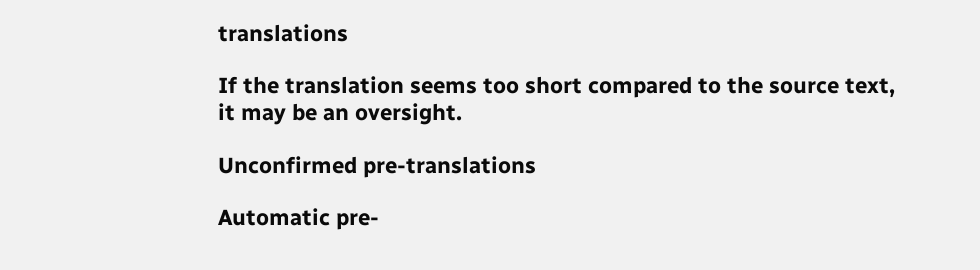translations

If the translation seems too short compared to the source text, it may be an oversight.

Unconfirmed pre-translations

Automatic pre-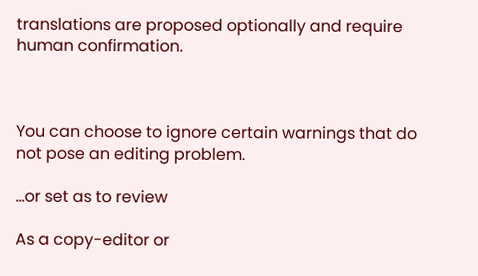translations are proposed optionally and require human confirmation.



You can choose to ignore certain warnings that do not pose an editing problem.

…or set as to review

As a copy-editor or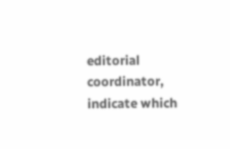editorial coordinator, indicate which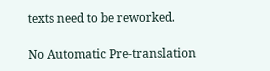texts need to be reworked.

No Automatic Pre-translation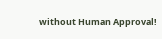without Human Approval!